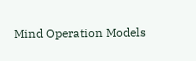Mind Operation Models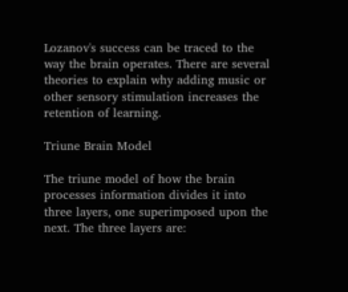Lozanov's success can be traced to the way the brain operates. There are several theories to explain why adding music or other sensory stimulation increases the retention of learning.

Triune Brain Model

The triune model of how the brain processes information divides it into three layers, one superimposed upon the next. The three layers are: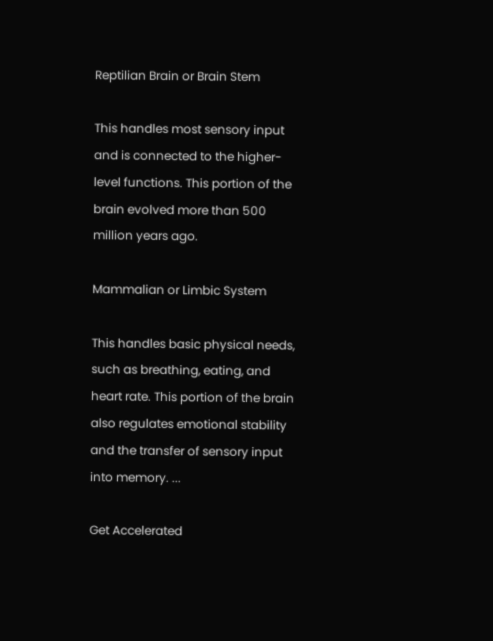Reptilian Brain or Brain Stem

This handles most sensory input and is connected to the higher-level functions. This portion of the brain evolved more than 500 million years ago.

Mammalian or Limbic System

This handles basic physical needs, such as breathing, eating, and heart rate. This portion of the brain also regulates emotional stability and the transfer of sensory input into memory. ...

Get Accelerated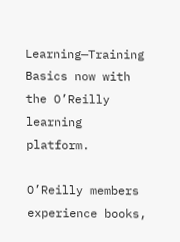Learning—Training Basics now with the O’Reilly learning platform.

O’Reilly members experience books,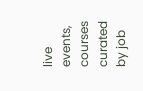live events, courses curated by job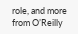role, and more from O’Reilly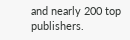and nearly 200 top publishers.